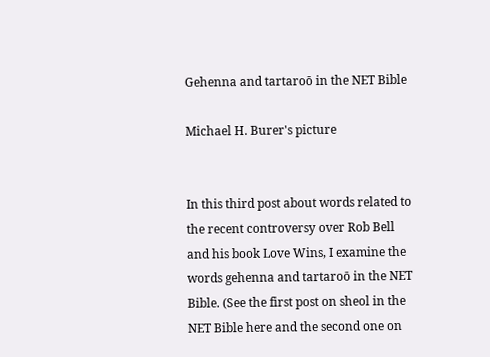Gehenna and tartaroō in the NET Bible

Michael H. Burer's picture


In this third post about words related to the recent controversy over Rob Bell and his book Love Wins, I examine the words gehenna and tartaroō in the NET Bible. (See the first post on sheol in the NET Bible here and the second one on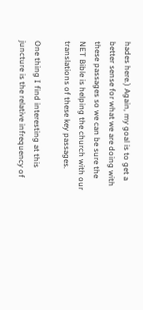hades here.) Again, my goal is to get a better sense for what we are doing with these passages so we can be sure the NET Bible is helping the church with our translations of these key passages.

One thing I find interesting at this juncture is the relative infrequency of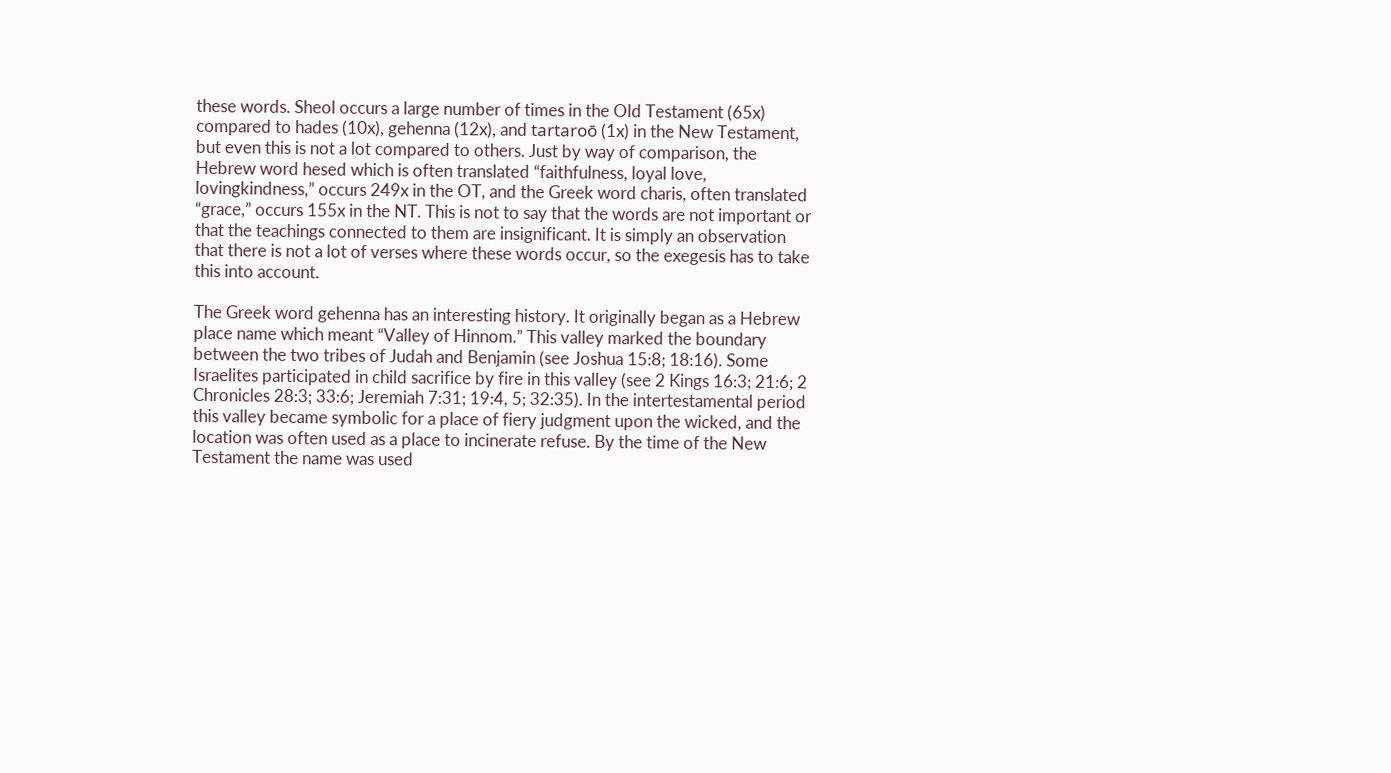these words. Sheol occurs a large number of times in the Old Testament (65x) compared to hades (10x), gehenna (12x), and tartaroō (1x) in the New Testament, but even this is not a lot compared to others. Just by way of comparison, the Hebrew word hesed which is often translated “faithfulness, loyal love, lovingkindness,” occurs 249x in the OT, and the Greek word charis, often translated “grace,” occurs 155x in the NT. This is not to say that the words are not important or that the teachings connected to them are insignificant. It is simply an observation that there is not a lot of verses where these words occur, so the exegesis has to take this into account.

The Greek word gehenna has an interesting history. It originally began as a Hebrew place name which meant “Valley of Hinnom.” This valley marked the boundary between the two tribes of Judah and Benjamin (see Joshua 15:8; 18:16). Some Israelites participated in child sacrifice by fire in this valley (see 2 Kings 16:3; 21:6; 2 Chronicles 28:3; 33:6; Jeremiah 7:31; 19:4, 5; 32:35). In the intertestamental period this valley became symbolic for a place of fiery judgment upon the wicked, and the location was often used as a place to incinerate refuse. By the time of the New Testament the name was used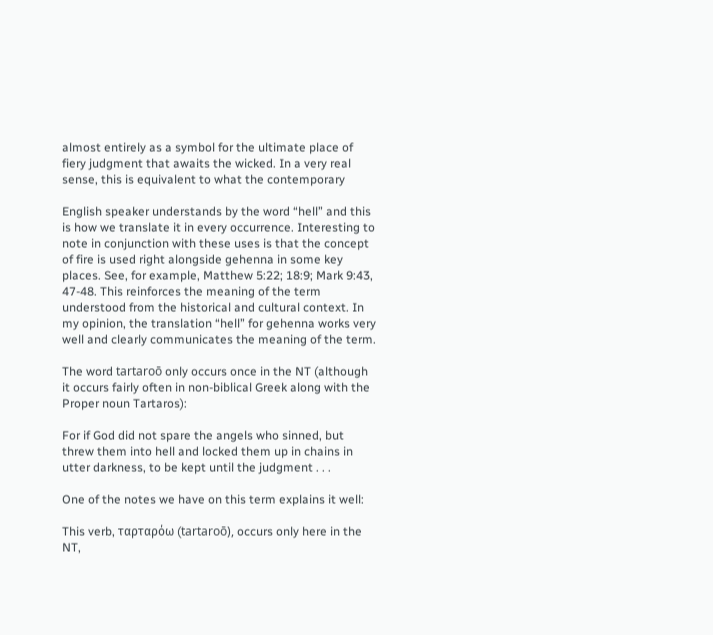almost entirely as a symbol for the ultimate place of fiery judgment that awaits the wicked. In a very real sense, this is equivalent to what the contemporary

English speaker understands by the word “hell” and this is how we translate it in every occurrence. Interesting to note in conjunction with these uses is that the concept of fire is used right alongside gehenna in some key places. See, for example, Matthew 5:22; 18:9; Mark 9:43, 47-48. This reinforces the meaning of the term understood from the historical and cultural context. In my opinion, the translation “hell” for gehenna works very well and clearly communicates the meaning of the term.

The word tartaroō only occurs once in the NT (although it occurs fairly often in non-biblical Greek along with the Proper noun Tartaros):

For if God did not spare the angels who sinned, but threw them into hell and locked them up in chains in utter darkness, to be kept until the judgment . . .

One of the notes we have on this term explains it well:

This verb, ταρταρόω (tartaroō), occurs only here in the NT,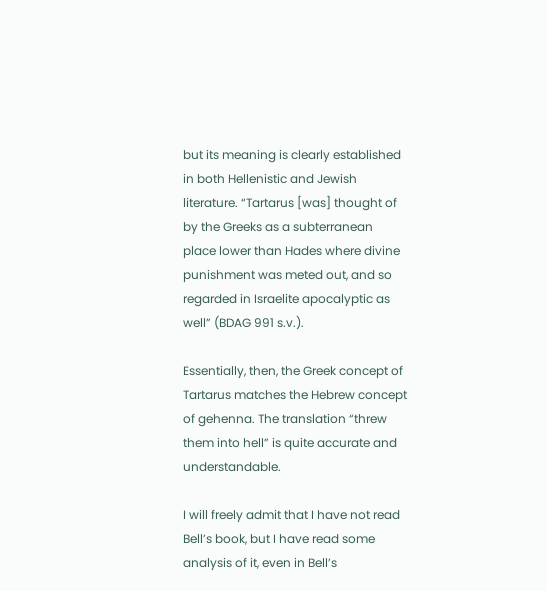but its meaning is clearly established in both Hellenistic and Jewish literature. “Tartarus [was] thought of by the Greeks as a subterranean place lower than Hades where divine punishment was meted out, and so regarded in Israelite apocalyptic as well” (BDAG 991 s.v.).

Essentially, then, the Greek concept of Tartarus matches the Hebrew concept of gehenna. The translation “threw them into hell” is quite accurate and understandable.

I will freely admit that I have not read Bell’s book, but I have read some analysis of it, even in Bell’s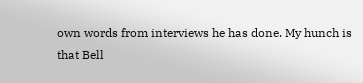own words from interviews he has done. My hunch is that Bell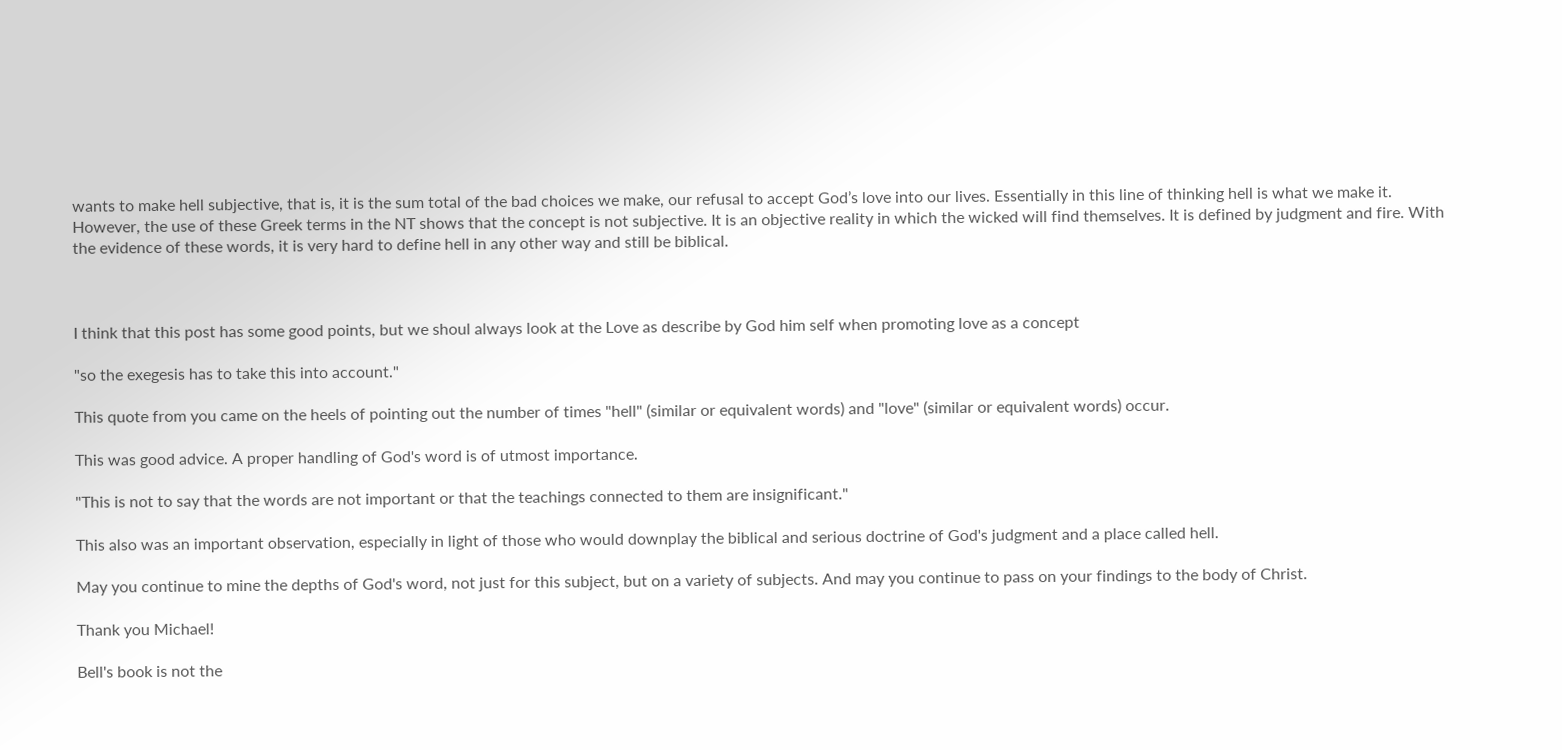wants to make hell subjective, that is, it is the sum total of the bad choices we make, our refusal to accept God’s love into our lives. Essentially in this line of thinking hell is what we make it. However, the use of these Greek terms in the NT shows that the concept is not subjective. It is an objective reality in which the wicked will find themselves. It is defined by judgment and fire. With the evidence of these words, it is very hard to define hell in any other way and still be biblical.



I think that this post has some good points, but we shoul always look at the Love as describe by God him self when promoting love as a concept

"so the exegesis has to take this into account."

This quote from you came on the heels of pointing out the number of times "hell" (similar or equivalent words) and "love" (similar or equivalent words) occur.

This was good advice. A proper handling of God's word is of utmost importance.

"This is not to say that the words are not important or that the teachings connected to them are insignificant."

This also was an important observation, especially in light of those who would downplay the biblical and serious doctrine of God's judgment and a place called hell.

May you continue to mine the depths of God's word, not just for this subject, but on a variety of subjects. And may you continue to pass on your findings to the body of Christ.

Thank you Michael!

Bell's book is not the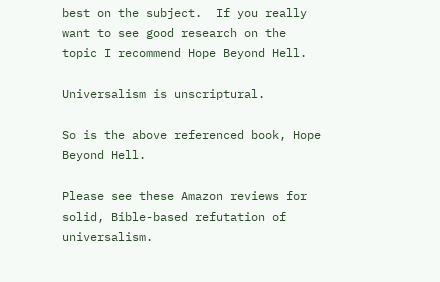best on the subject.  If you really want to see good research on the topic I recommend Hope Beyond Hell.

Universalism is unscriptural.

So is the above referenced book, Hope Beyond Hell.

Please see these Amazon reviews for solid, Bible-based refutation of universalism.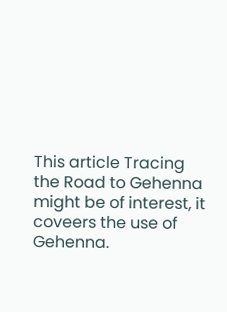This article Tracing the Road to Gehenna might be of interest, it coveers the use of Gehenna.